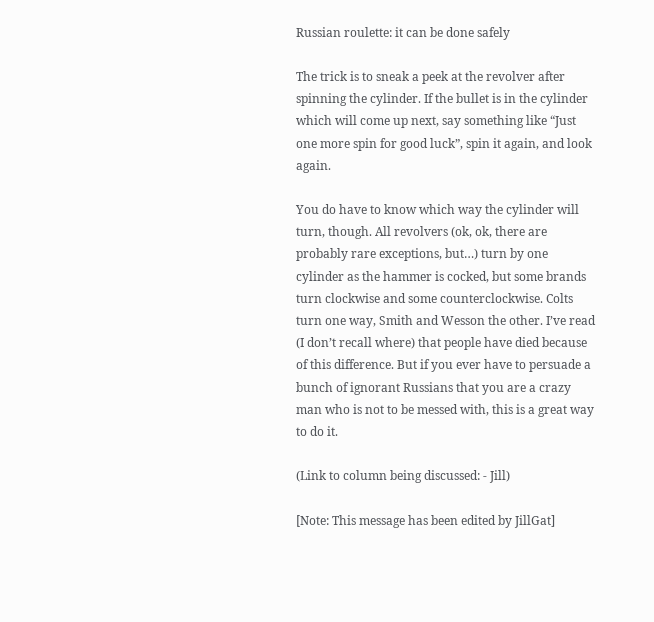Russian roulette: it can be done safely

The trick is to sneak a peek at the revolver after spinning the cylinder. If the bullet is in the cylinder which will come up next, say something like “Just one more spin for good luck”, spin it again, and look again.

You do have to know which way the cylinder will turn, though. All revolvers (ok, ok, there are probably rare exceptions, but…) turn by one cylinder as the hammer is cocked, but some brands turn clockwise and some counterclockwise. Colts turn one way, Smith and Wesson the other. I’ve read (I don’t recall where) that people have died because of this difference. But if you ever have to persuade a bunch of ignorant Russians that you are a crazy man who is not to be messed with, this is a great way to do it.

(Link to column being discussed: - Jill)

[Note: This message has been edited by JillGat]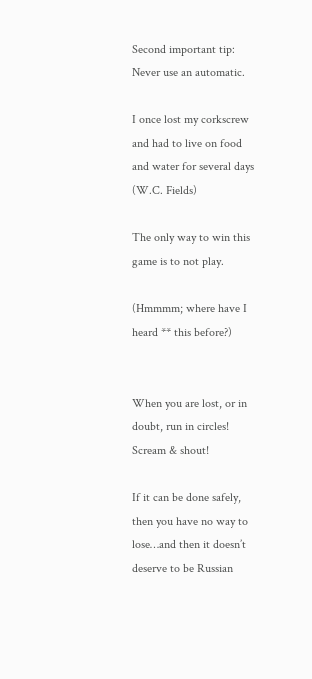Second important tip:
Never use an automatic.

I once lost my corkscrew and had to live on food and water for several days
(W.C. Fields)

The only way to win this game is to not play.

(Hmmmm; where have I heard ** this before?)


When you are lost, or in doubt, run in circles! Scream & shout!

If it can be done safely, then you have no way to lose…and then it doesn’t deserve to be Russian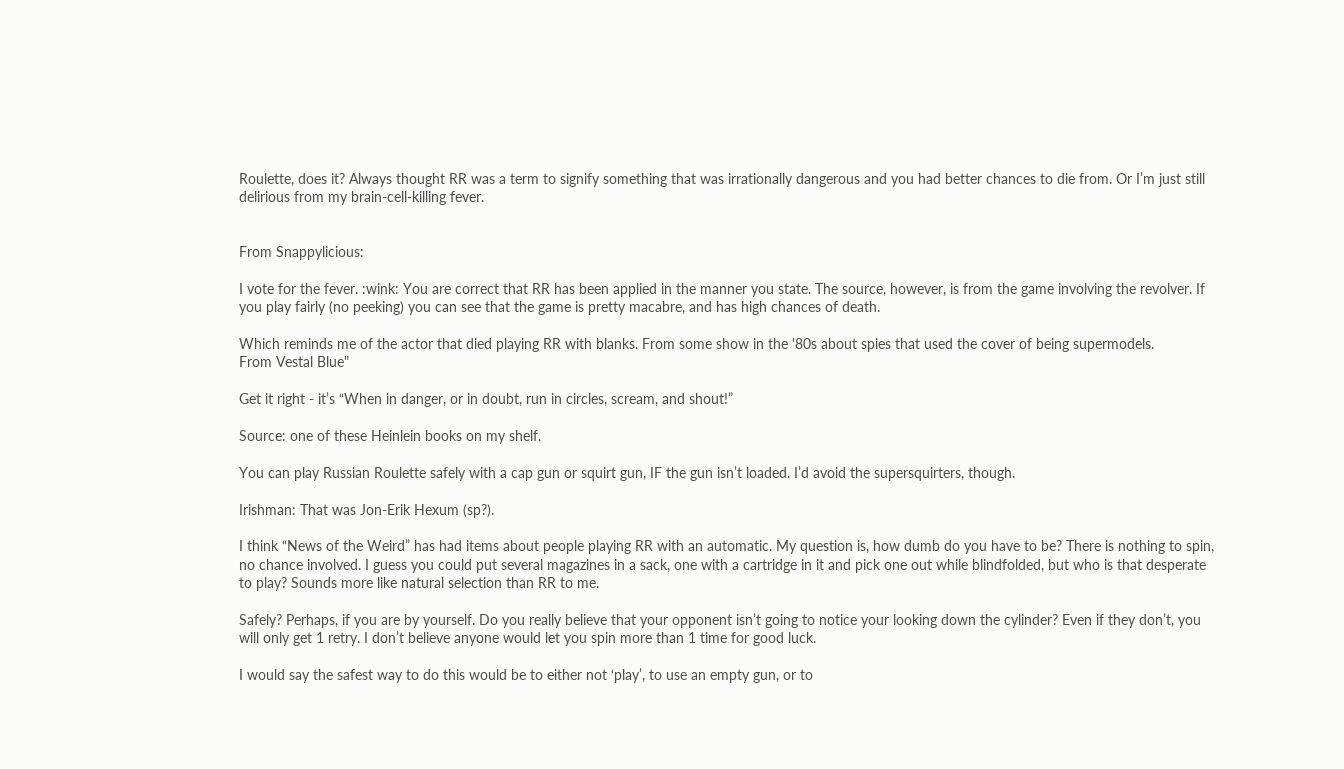Roulette, does it? Always thought RR was a term to signify something that was irrationally dangerous and you had better chances to die from. Or I’m just still delirious from my brain-cell-killing fever.


From Snappylicious:

I vote for the fever. :wink: You are correct that RR has been applied in the manner you state. The source, however, is from the game involving the revolver. If you play fairly (no peeking) you can see that the game is pretty macabre, and has high chances of death.

Which reminds me of the actor that died playing RR with blanks. From some show in the '80s about spies that used the cover of being supermodels.
From Vestal Blue"

Get it right - it’s “When in danger, or in doubt, run in circles, scream, and shout!”

Source: one of these Heinlein books on my shelf.

You can play Russian Roulette safely with a cap gun or squirt gun, IF the gun isn’t loaded. I’d avoid the supersquirters, though.

Irishman: That was Jon-Erik Hexum (sp?).

I think “News of the Weird” has had items about people playing RR with an automatic. My question is, how dumb do you have to be? There is nothing to spin, no chance involved. I guess you could put several magazines in a sack, one with a cartridge in it and pick one out while blindfolded, but who is that desperate to play? Sounds more like natural selection than RR to me.

Safely? Perhaps, if you are by yourself. Do you really believe that your opponent isn’t going to notice your looking down the cylinder? Even if they don’t, you will only get 1 retry. I don’t believe anyone would let you spin more than 1 time for good luck.

I would say the safest way to do this would be to either not ‘play’, to use an empty gun, or to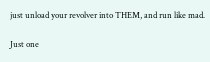just unload your revolver into THEM, and run like mad.

Just one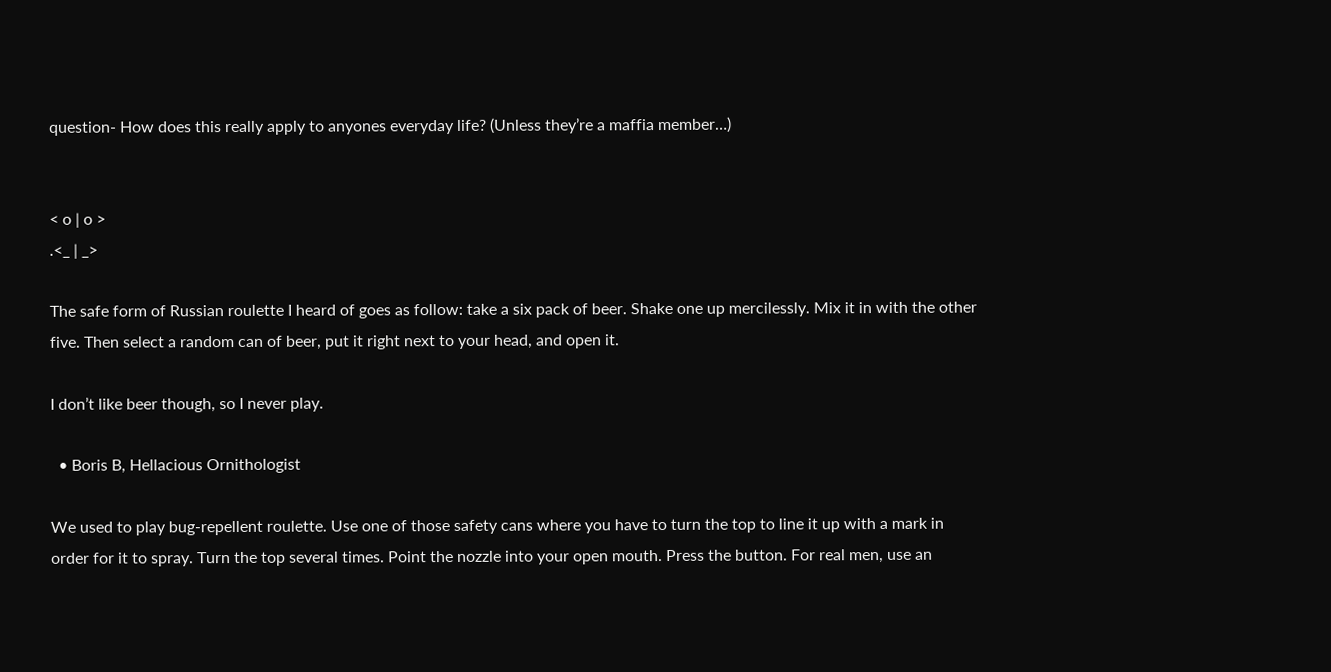question- How does this really apply to anyones everyday life? (Unless they’re a maffia member…)


< o | o >
.<_ | _>

The safe form of Russian roulette I heard of goes as follow: take a six pack of beer. Shake one up mercilessly. Mix it in with the other five. Then select a random can of beer, put it right next to your head, and open it.

I don’t like beer though, so I never play.

  • Boris B, Hellacious Ornithologist

We used to play bug-repellent roulette. Use one of those safety cans where you have to turn the top to line it up with a mark in order for it to spray. Turn the top several times. Point the nozzle into your open mouth. Press the button. For real men, use an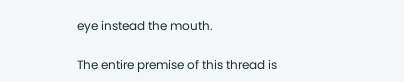eye instead the mouth.

The entire premise of this thread is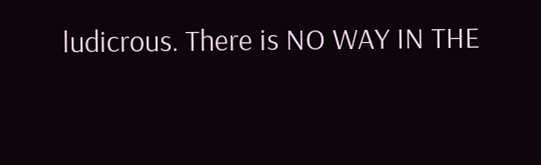ludicrous. There is NO WAY IN THE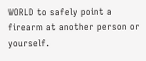WORLD to safely point a firearm at another person or yourself.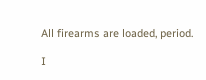All firearms are loaded, period.

I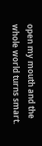open my mouth and the whole world turns smart.